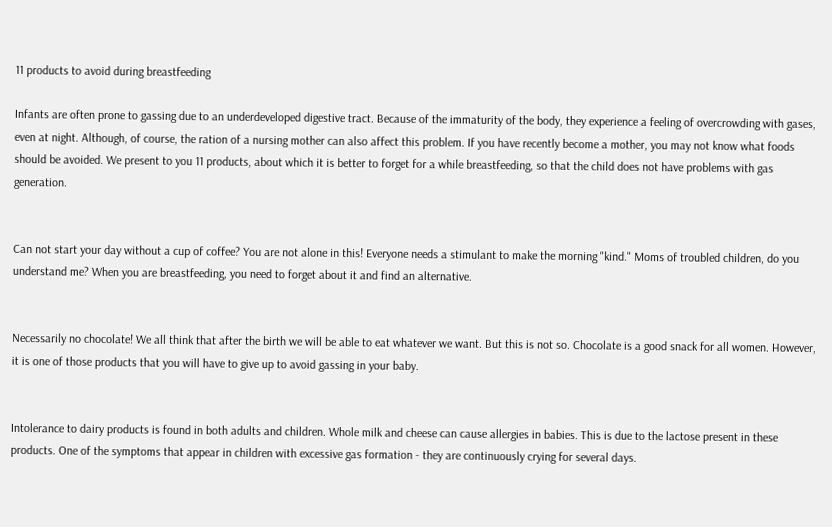11 products to avoid during breastfeeding

Infants are often prone to gassing due to an underdeveloped digestive tract. Because of the immaturity of the body, they experience a feeling of overcrowding with gases, even at night. Although, of course, the ration of a nursing mother can also affect this problem. If you have recently become a mother, you may not know what foods should be avoided. We present to you 11 products, about which it is better to forget for a while breastfeeding, so that the child does not have problems with gas generation.


Can not start your day without a cup of coffee? You are not alone in this! Everyone needs a stimulant to make the morning "kind." Moms of troubled children, do you understand me? When you are breastfeeding, you need to forget about it and find an alternative.


Necessarily no chocolate! We all think that after the birth we will be able to eat whatever we want. But this is not so. Chocolate is a good snack for all women. However, it is one of those products that you will have to give up to avoid gassing in your baby.


Intolerance to dairy products is found in both adults and children. Whole milk and cheese can cause allergies in babies. This is due to the lactose present in these products. One of the symptoms that appear in children with excessive gas formation - they are continuously crying for several days.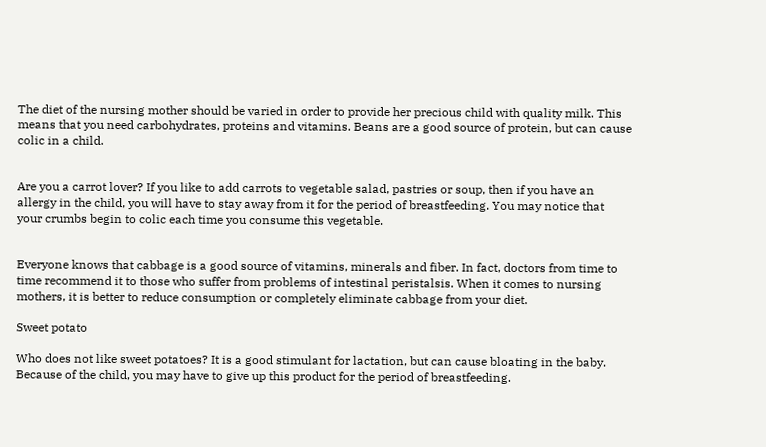The diet of the nursing mother should be varied in order to provide her precious child with quality milk. This means that you need carbohydrates, proteins and vitamins. Beans are a good source of protein, but can cause colic in a child.


Are you a carrot lover? If you like to add carrots to vegetable salad, pastries or soup, then if you have an allergy in the child, you will have to stay away from it for the period of breastfeeding. You may notice that your crumbs begin to colic each time you consume this vegetable.


Everyone knows that cabbage is a good source of vitamins, minerals and fiber. In fact, doctors from time to time recommend it to those who suffer from problems of intestinal peristalsis. When it comes to nursing mothers, it is better to reduce consumption or completely eliminate cabbage from your diet.

Sweet potato

Who does not like sweet potatoes? It is a good stimulant for lactation, but can cause bloating in the baby. Because of the child, you may have to give up this product for the period of breastfeeding.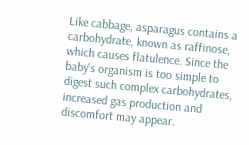Like cabbage, asparagus contains a carbohydrate, known as raffinose, which causes flatulence. Since the baby's organism is too simple to digest such complex carbohydrates, increased gas production and discomfort may appear.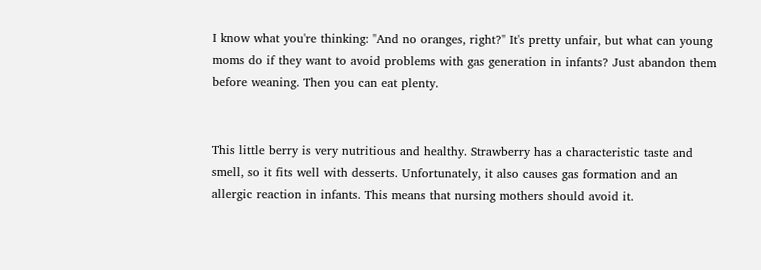I know what you're thinking: "And no oranges, right?" It's pretty unfair, but what can young moms do if they want to avoid problems with gas generation in infants? Just abandon them before weaning. Then you can eat plenty.


This little berry is very nutritious and healthy. Strawberry has a characteristic taste and smell, so it fits well with desserts. Unfortunately, it also causes gas formation and an allergic reaction in infants. This means that nursing mothers should avoid it.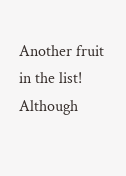Another fruit in the list! Although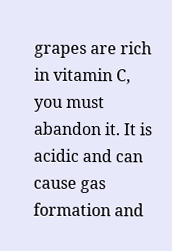grapes are rich in vitamin C, you must abandon it. It is acidic and can cause gas formation and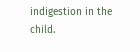indigestion in the child.